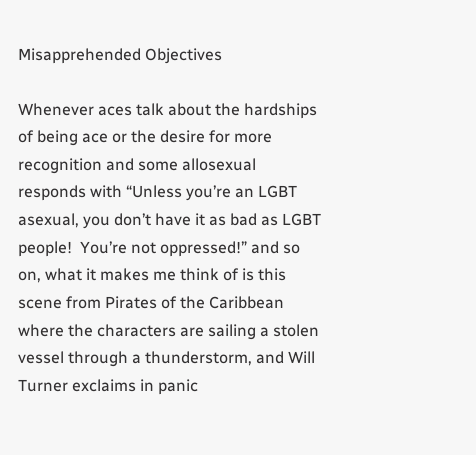Misapprehended Objectives

Whenever aces talk about the hardships of being ace or the desire for more recognition and some allosexual responds with “Unless you’re an LGBT asexual, you don’t have it as bad as LGBT people!  You’re not oppressed!” and so on, what it makes me think of is this scene from Pirates of the Caribbean where the characters are sailing a stolen vessel through a thunderstorm, and Will Turner exclaims in panic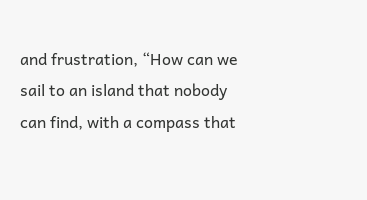and frustration, “How can we sail to an island that nobody can find, with a compass that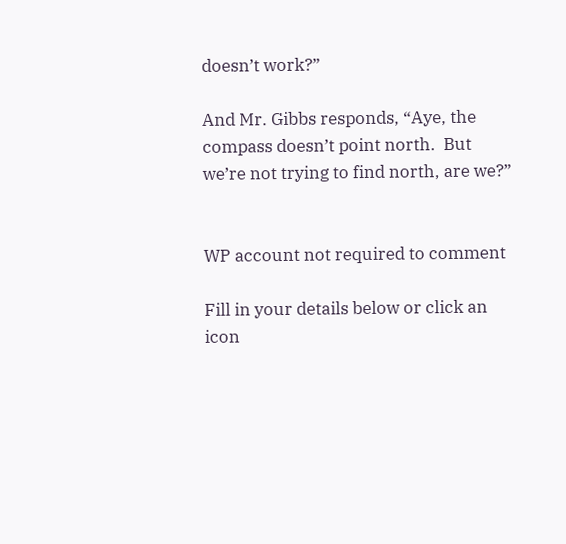doesn’t work?”

And Mr. Gibbs responds, “Aye, the compass doesn’t point north.  But we’re not trying to find north, are we?”


WP account not required to comment

Fill in your details below or click an icon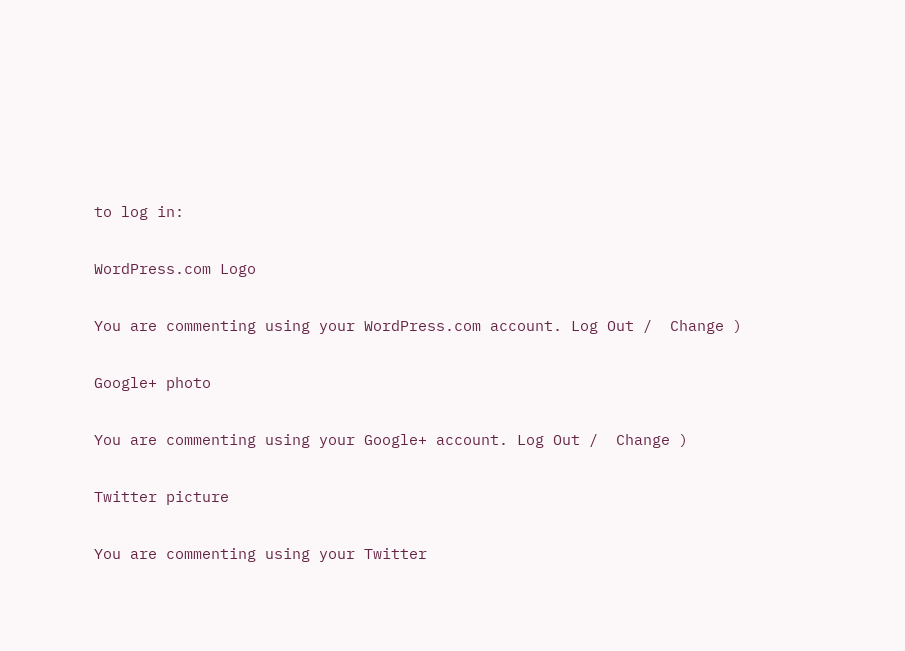to log in:

WordPress.com Logo

You are commenting using your WordPress.com account. Log Out /  Change )

Google+ photo

You are commenting using your Google+ account. Log Out /  Change )

Twitter picture

You are commenting using your Twitter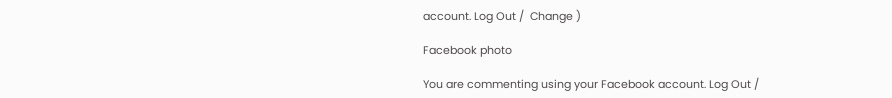account. Log Out /  Change )

Facebook photo

You are commenting using your Facebook account. Log Out /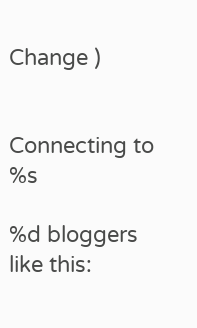Change )


Connecting to %s

%d bloggers like this: